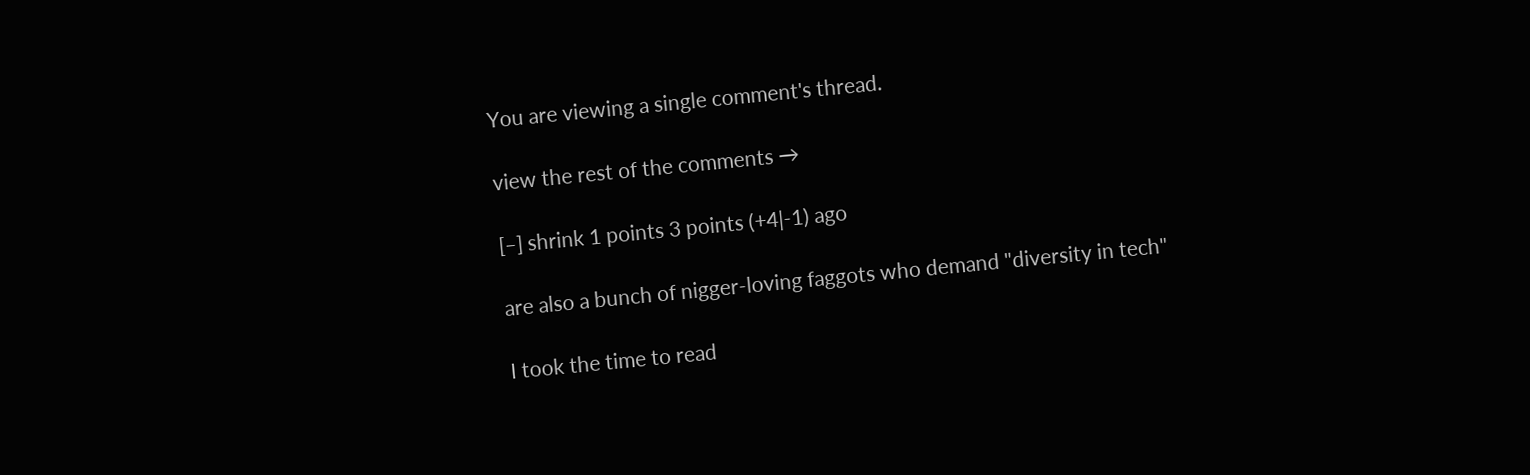You are viewing a single comment's thread.

view the rest of the comments →

[–] shrink 1 points 3 points (+4|-1) ago

are also a bunch of nigger-loving faggots who demand "diversity in tech"

I took the time to read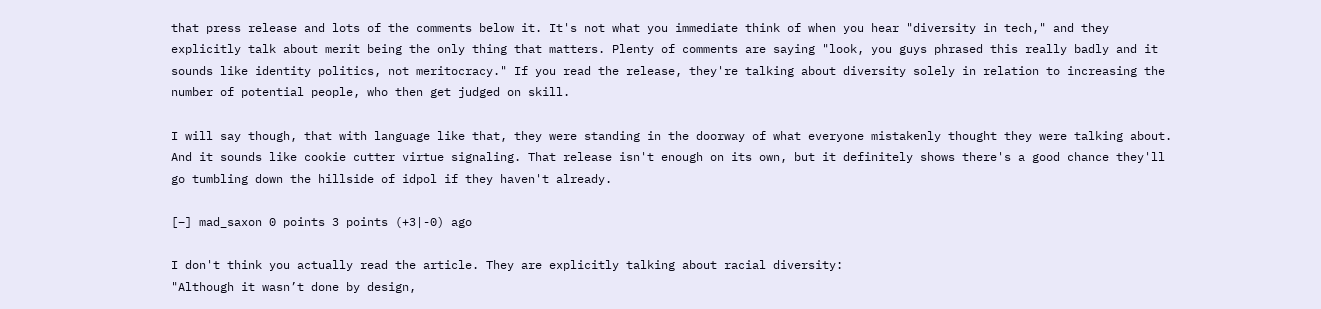that press release and lots of the comments below it. It's not what you immediate think of when you hear "diversity in tech," and they explicitly talk about merit being the only thing that matters. Plenty of comments are saying "look, you guys phrased this really badly and it sounds like identity politics, not meritocracy." If you read the release, they're talking about diversity solely in relation to increasing the number of potential people, who then get judged on skill.

I will say though, that with language like that, they were standing in the doorway of what everyone mistakenly thought they were talking about. And it sounds like cookie cutter virtue signaling. That release isn't enough on its own, but it definitely shows there's a good chance they'll go tumbling down the hillside of idpol if they haven't already.

[–] mad_saxon 0 points 3 points (+3|-0) ago

I don't think you actually read the article. They are explicitly talking about racial diversity:
"Although it wasn’t done by design,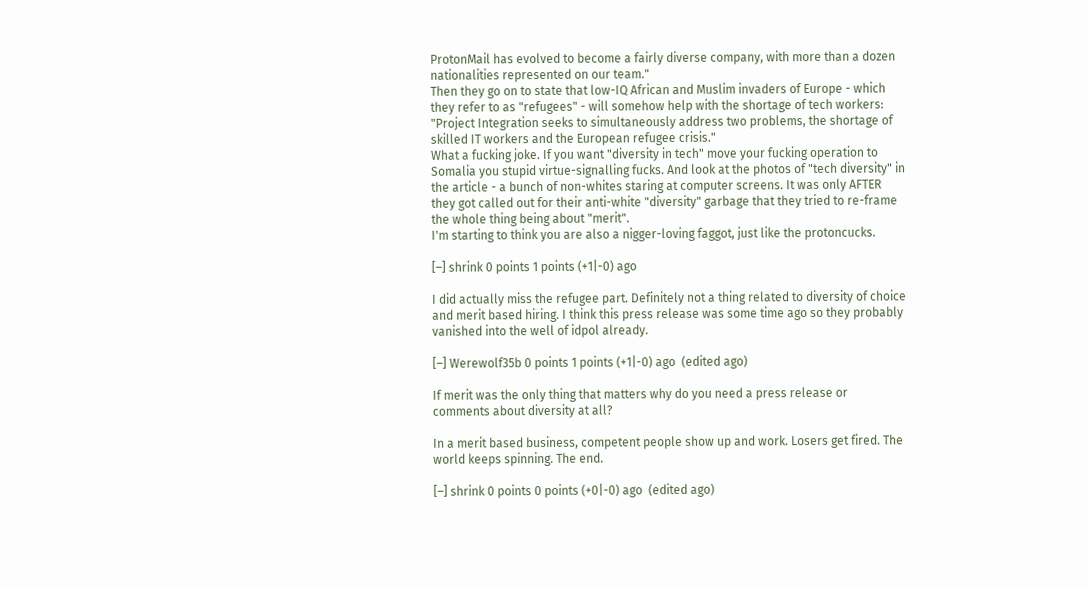ProtonMail has evolved to become a fairly diverse company, with more than a dozen nationalities represented on our team."
Then they go on to state that low-IQ African and Muslim invaders of Europe - which they refer to as "refugees" - will somehow help with the shortage of tech workers:
"Project Integration seeks to simultaneously address two problems, the shortage of skilled IT workers and the European refugee crisis."
What a fucking joke. If you want "diversity in tech" move your fucking operation to Somalia you stupid virtue-signalling fucks. And look at the photos of "tech diversity" in the article - a bunch of non-whites staring at computer screens. It was only AFTER they got called out for their anti-white "diversity" garbage that they tried to re-frame the whole thing being about "merit".
I'm starting to think you are also a nigger-loving faggot, just like the protoncucks.

[–] shrink 0 points 1 points (+1|-0) ago

I did actually miss the refugee part. Definitely not a thing related to diversity of choice and merit based hiring. I think this press release was some time ago so they probably vanished into the well of idpol already.

[–] Werewolf35b 0 points 1 points (+1|-0) ago  (edited ago)

If merit was the only thing that matters why do you need a press release or comments about diversity at all?

In a merit based business, competent people show up and work. Losers get fired. The world keeps spinning. The end.

[–] shrink 0 points 0 points (+0|-0) ago  (edited ago)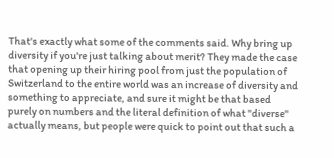That's exactly what some of the comments said. Why bring up diversity if you're just talking about merit? They made the case that opening up their hiring pool from just the population of Switzerland to the entire world was an increase of diversity and something to appreciate, and sure it might be that based purely on numbers and the literal definition of what "diverse" actually means, but people were quick to point out that such a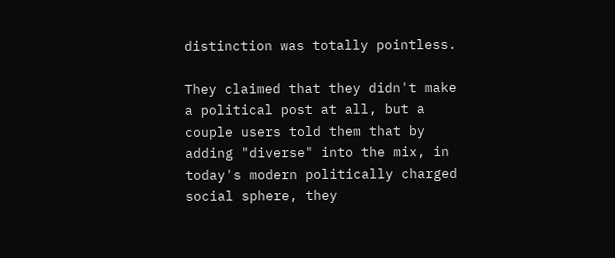distinction was totally pointless.

They claimed that they didn't make a political post at all, but a couple users told them that by adding "diverse" into the mix, in today's modern politically charged social sphere, they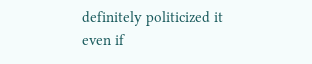definitely politicized it even if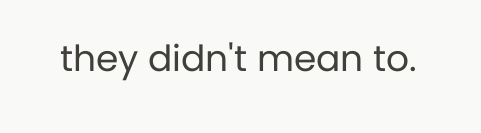they didn't mean to.